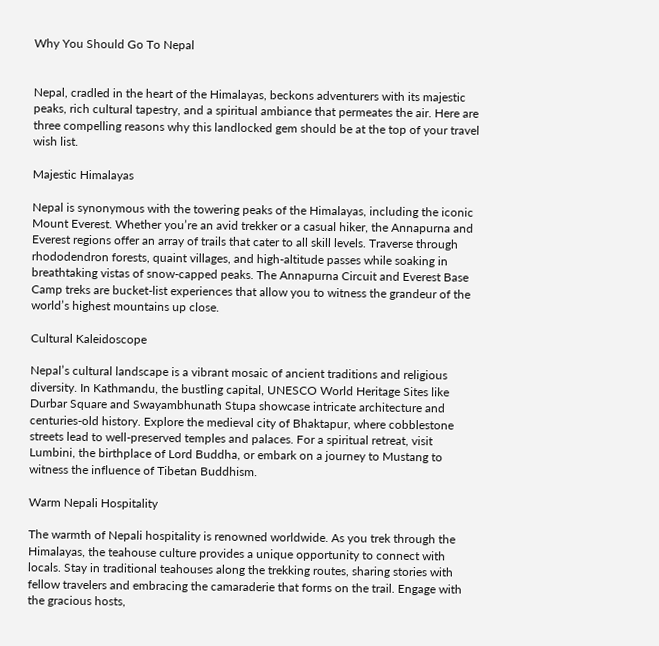Why You Should Go To Nepal


Nepal, cradled in the heart of the Himalayas, beckons adventurers with its majestic peaks, rich cultural tapestry, and a spiritual ambiance that permeates the air. Here are three compelling reasons why this landlocked gem should be at the top of your travel wish list.

Majestic Himalayas

Nepal is synonymous with the towering peaks of the Himalayas, including the iconic Mount Everest. Whether you’re an avid trekker or a casual hiker, the Annapurna and Everest regions offer an array of trails that cater to all skill levels. Traverse through rhododendron forests, quaint villages, and high-altitude passes while soaking in breathtaking vistas of snow-capped peaks. The Annapurna Circuit and Everest Base Camp treks are bucket-list experiences that allow you to witness the grandeur of the world’s highest mountains up close.

Cultural Kaleidoscope

Nepal’s cultural landscape is a vibrant mosaic of ancient traditions and religious diversity. In Kathmandu, the bustling capital, UNESCO World Heritage Sites like Durbar Square and Swayambhunath Stupa showcase intricate architecture and centuries-old history. Explore the medieval city of Bhaktapur, where cobblestone streets lead to well-preserved temples and palaces. For a spiritual retreat, visit Lumbini, the birthplace of Lord Buddha, or embark on a journey to Mustang to witness the influence of Tibetan Buddhism.

Warm Nepali Hospitality

The warmth of Nepali hospitality is renowned worldwide. As you trek through the Himalayas, the teahouse culture provides a unique opportunity to connect with locals. Stay in traditional teahouses along the trekking routes, sharing stories with fellow travelers and embracing the camaraderie that forms on the trail. Engage with the gracious hosts,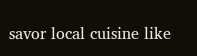savor local cuisine like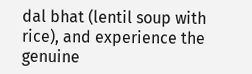dal bhat (lentil soup with rice), and experience the genuine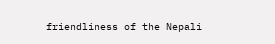friendliness of the Nepali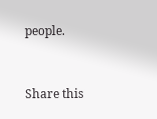people.


Share this